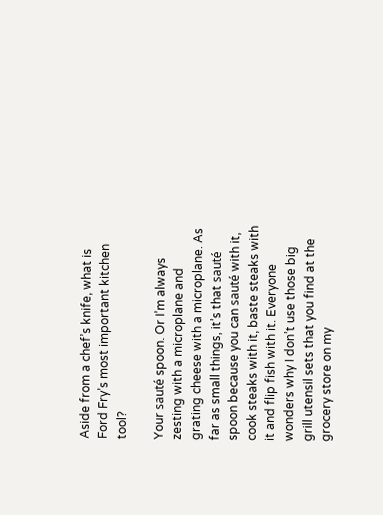Aside from a chef’s knife, what is Ford Fry’s most important kitchen tool?

Your sauté spoon. Or I’m always zesting with a microplane and grating cheese with a microplane. As far as small things, it’s that sauté spoon because you can sauté with it, cook steaks with it, baste steaks with it and flip fish with it. Everyone wonders why I don’t use those big grill utensil sets that you find at the grocery store on my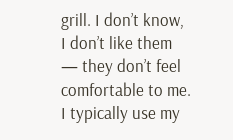grill. I don’t know, I don’t like them — they don’t feel comfortable to me. I typically use my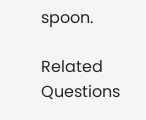spoon.

Related Questions